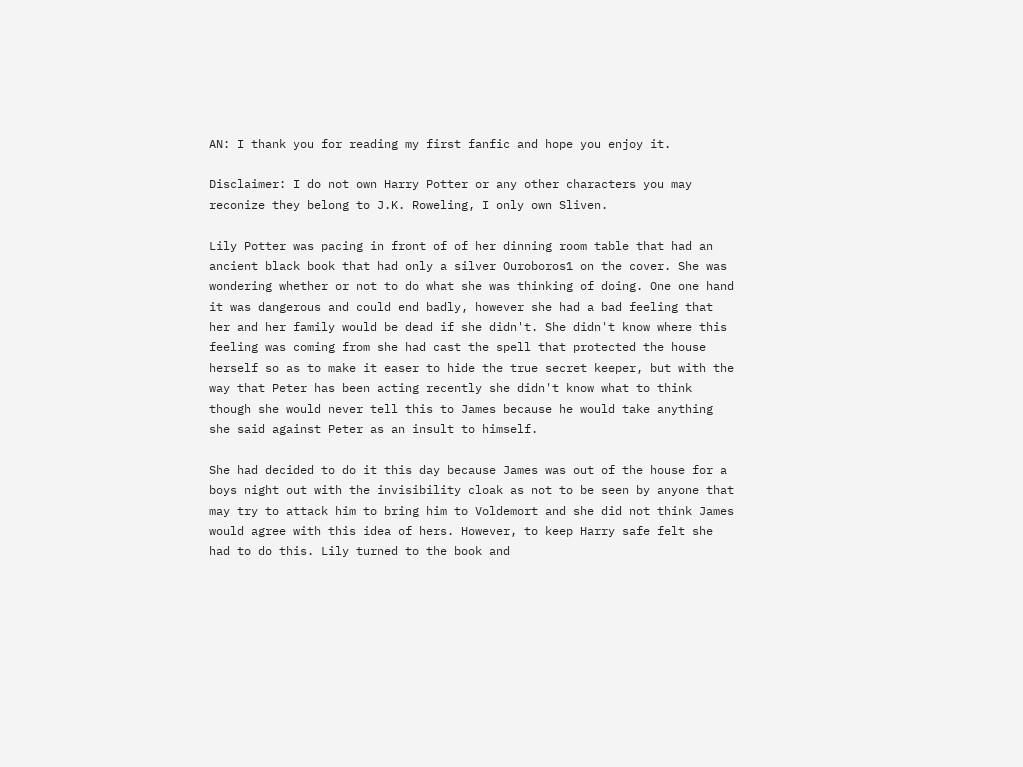AN: I thank you for reading my first fanfic and hope you enjoy it.

Disclaimer: I do not own Harry Potter or any other characters you may reconize they belong to J.K. Roweling, I only own Sliven.

Lily Potter was pacing in front of of her dinning room table that had an ancient black book that had only a silver Ouroboros1 on the cover. She was wondering whether or not to do what she was thinking of doing. One one hand it was dangerous and could end badly, however she had a bad feeling that her and her family would be dead if she didn't. She didn't know where this feeling was coming from she had cast the spell that protected the house herself so as to make it easer to hide the true secret keeper, but with the way that Peter has been acting recently she didn't know what to think though she would never tell this to James because he would take anything she said against Peter as an insult to himself.

She had decided to do it this day because James was out of the house for a boys night out with the invisibility cloak as not to be seen by anyone that may try to attack him to bring him to Voldemort and she did not think James would agree with this idea of hers. However, to keep Harry safe felt she had to do this. Lily turned to the book and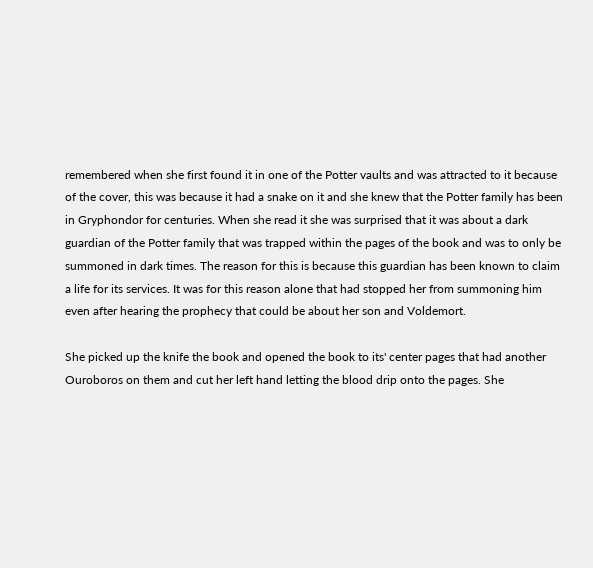remembered when she first found it in one of the Potter vaults and was attracted to it because of the cover, this was because it had a snake on it and she knew that the Potter family has been in Gryphondor for centuries. When she read it she was surprised that it was about a dark guardian of the Potter family that was trapped within the pages of the book and was to only be summoned in dark times. The reason for this is because this guardian has been known to claim a life for its services. It was for this reason alone that had stopped her from summoning him even after hearing the prophecy that could be about her son and Voldemort.

She picked up the knife the book and opened the book to its' center pages that had another Ouroboros on them and cut her left hand letting the blood drip onto the pages. She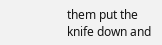them put the knife down and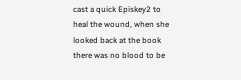cast a quick Episkey2 to heal the wound, when she looked back at the book there was no blood to be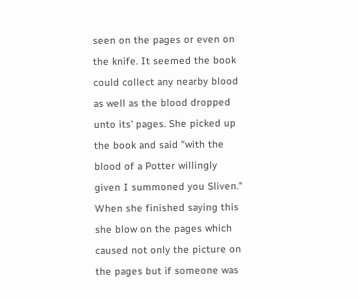seen on the pages or even on the knife. It seemed the book could collect any nearby blood as well as the blood dropped unto its' pages. She picked up the book and said "with the blood of a Potter willingly given I summoned you Sliven." When she finished saying this she blow on the pages which caused not only the picture on the pages but if someone was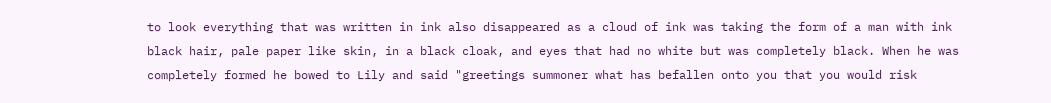to look everything that was written in ink also disappeared as a cloud of ink was taking the form of a man with ink black hair, pale paper like skin, in a black cloak, and eyes that had no white but was completely black. When he was completely formed he bowed to Lily and said "greetings summoner what has befallen onto you that you would risk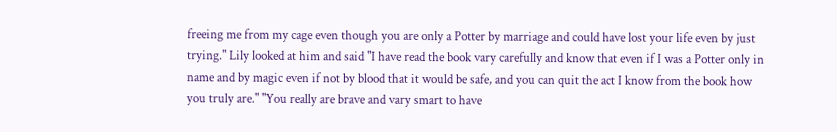freeing me from my cage even though you are only a Potter by marriage and could have lost your life even by just trying." Lily looked at him and said "I have read the book vary carefully and know that even if I was a Potter only in name and by magic even if not by blood that it would be safe, and you can quit the act I know from the book how you truly are." "You really are brave and vary smart to have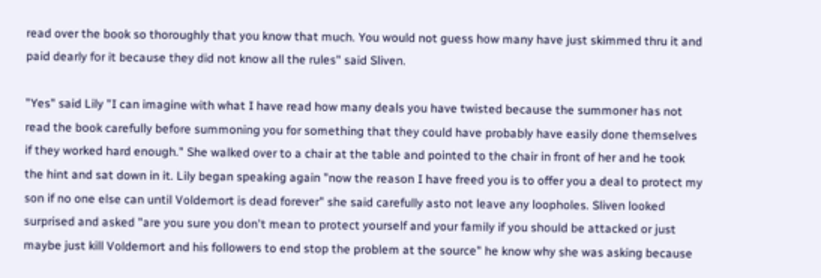read over the book so thoroughly that you know that much. You would not guess how many have just skimmed thru it and paid dearly for it because they did not know all the rules" said Sliven.

"Yes" said Lily "I can imagine with what I have read how many deals you have twisted because the summoner has not read the book carefully before summoning you for something that they could have probably have easily done themselves if they worked hard enough." She walked over to a chair at the table and pointed to the chair in front of her and he took the hint and sat down in it. Lily began speaking again "now the reason I have freed you is to offer you a deal to protect my son if no one else can until Voldemort is dead forever" she said carefully asto not leave any loopholes. Sliven looked surprised and asked "are you sure you don't mean to protect yourself and your family if you should be attacked or just maybe just kill Voldemort and his followers to end stop the problem at the source" he know why she was asking because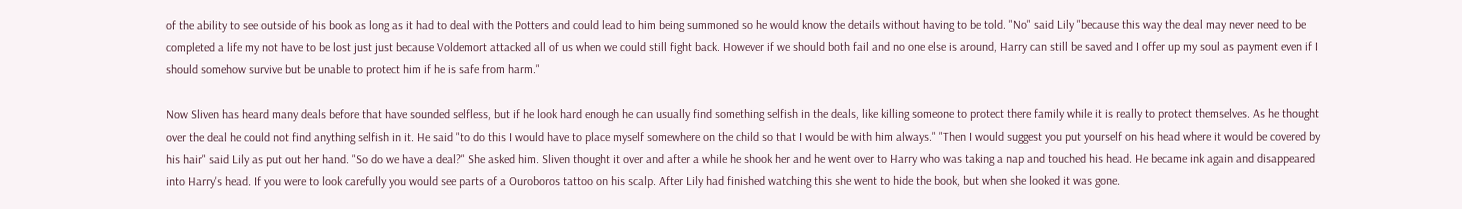of the ability to see outside of his book as long as it had to deal with the Potters and could lead to him being summoned so he would know the details without having to be told. "No" said Lily "because this way the deal may never need to be completed a life my not have to be lost just just because Voldemort attacked all of us when we could still fight back. However if we should both fail and no one else is around, Harry can still be saved and I offer up my soul as payment even if I should somehow survive but be unable to protect him if he is safe from harm."

Now Sliven has heard many deals before that have sounded selfless, but if he look hard enough he can usually find something selfish in the deals, like killing someone to protect there family while it is really to protect themselves. As he thought over the deal he could not find anything selfish in it. He said "to do this I would have to place myself somewhere on the child so that I would be with him always." "Then I would suggest you put yourself on his head where it would be covered by his hair" said Lily as put out her hand. "So do we have a deal?" She asked him. Sliven thought it over and after a while he shook her and he went over to Harry who was taking a nap and touched his head. He became ink again and disappeared into Harry's head. If you were to look carefully you would see parts of a Ouroboros tattoo on his scalp. After Lily had finished watching this she went to hide the book, but when she looked it was gone.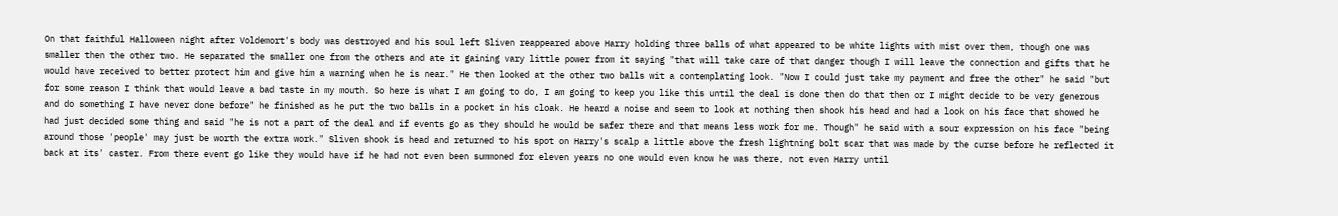On that faithful Halloween night after Voldemort's body was destroyed and his soul left Sliven reappeared above Harry holding three balls of what appeared to be white lights with mist over them, though one was smaller then the other two. He separated the smaller one from the others and ate it gaining vary little power from it saying "that will take care of that danger though I will leave the connection and gifts that he would have received to better protect him and give him a warning when he is near." He then looked at the other two balls wit a contemplating look. "Now I could just take my payment and free the other" he said "but for some reason I think that would leave a bad taste in my mouth. So here is what I am going to do, I am going to keep you like this until the deal is done then do that then or I might decide to be very generous and do something I have never done before" he finished as he put the two balls in a pocket in his cloak. He heard a noise and seem to look at nothing then shook his head and had a look on his face that showed he had just decided some thing and said "he is not a part of the deal and if events go as they should he would be safer there and that means less work for me. Though" he said with a sour expression on his face "being around those 'people' may just be worth the extra work." Sliven shook is head and returned to his spot on Harry's scalp a little above the fresh lightning bolt scar that was made by the curse before he reflected it back at its' caster. From there event go like they would have if he had not even been summoned for eleven years no one would even know he was there, not even Harry until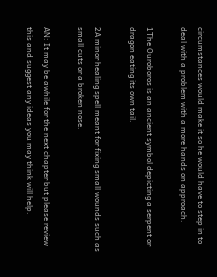circumstances would make it so he would have to step in to deal with a problem with a more hands on approach.

1The Ouroboros is an ancient symbol depicting a serpent or dragon eating its own tail.

2A minor healing spell meant for fixing small wounds such as small cuts or a broken nose.

AN: It may be awhile for the next chapter but please review this and suggest any ideas you may think will help.